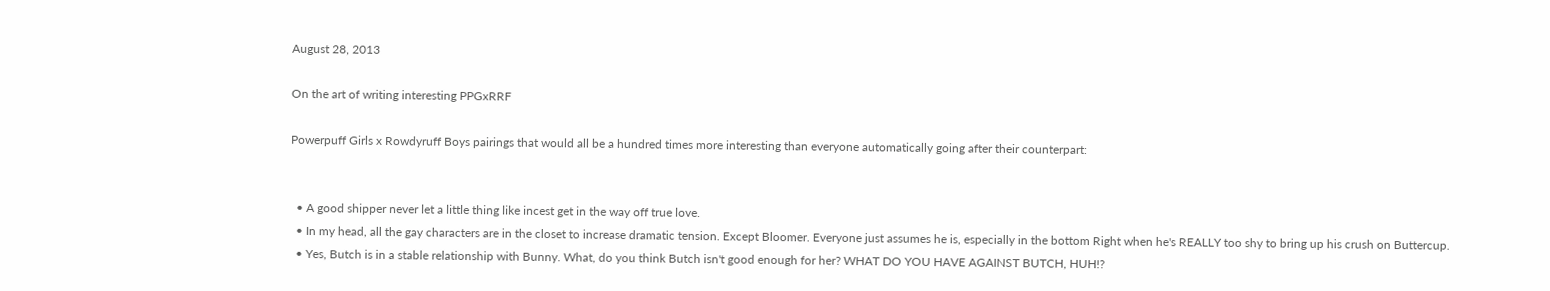August 28, 2013

On the art of writing interesting PPGxRRF

Powerpuff Girls x Rowdyruff Boys pairings that would all be a hundred times more interesting than everyone automatically going after their counterpart:


  • A good shipper never let a little thing like incest get in the way off true love.
  • In my head, all the gay characters are in the closet to increase dramatic tension. Except Bloomer. Everyone just assumes he is, especially in the bottom Right when he's REALLY too shy to bring up his crush on Buttercup.
  • Yes, Butch is in a stable relationship with Bunny. What, do you think Butch isn't good enough for her? WHAT DO YOU HAVE AGAINST BUTCH, HUH!?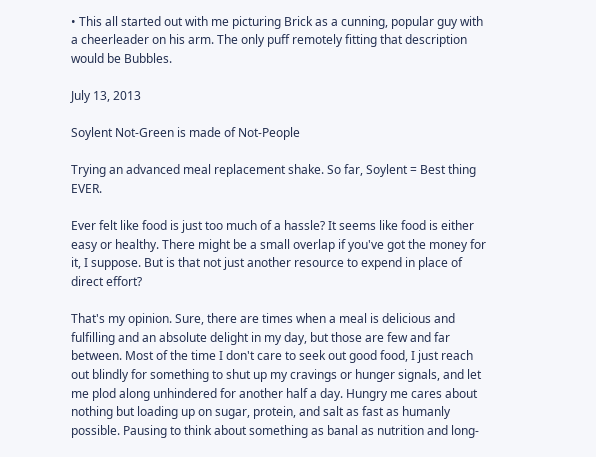• This all started out with me picturing Brick as a cunning, popular guy with a cheerleader on his arm. The only puff remotely fitting that description would be Bubbles.

July 13, 2013

Soylent Not-Green is made of Not-People

Trying an advanced meal replacement shake. So far, Soylent = Best thing EVER.

Ever felt like food is just too much of a hassle? It seems like food is either easy or healthy. There might be a small overlap if you've got the money for it, I suppose. But is that not just another resource to expend in place of direct effort?

That's my opinion. Sure, there are times when a meal is delicious and fulfilling and an absolute delight in my day, but those are few and far between. Most of the time I don't care to seek out good food, I just reach out blindly for something to shut up my cravings or hunger signals, and let me plod along unhindered for another half a day. Hungry me cares about nothing but loading up on sugar, protein, and salt as fast as humanly possible. Pausing to think about something as banal as nutrition and long-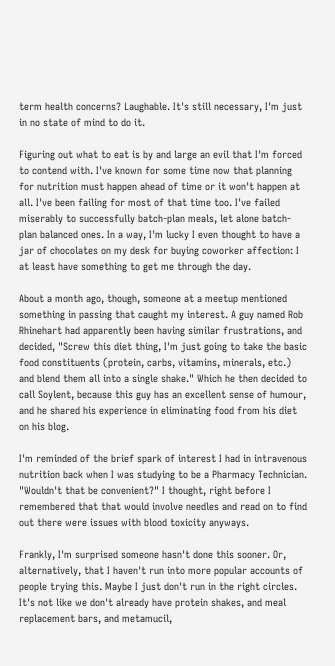term health concerns? Laughable. It's still necessary, I'm just in no state of mind to do it.

Figuring out what to eat is by and large an evil that I'm forced to contend with. I've known for some time now that planning for nutrition must happen ahead of time or it won't happen at all. I've been failing for most of that time too. I've failed miserably to successfully batch-plan meals, let alone batch-plan balanced ones. In a way, I'm lucky I even thought to have a jar of chocolates on my desk for buying coworker affection: I at least have something to get me through the day.

About a month ago, though, someone at a meetup mentioned something in passing that caught my interest. A guy named Rob Rhinehart had apparently been having similar frustrations, and decided, "Screw this diet thing, I'm just going to take the basic food constituents (protein, carbs, vitamins, minerals, etc.) and blend them all into a single shake." Which he then decided to call Soylent, because this guy has an excellent sense of humour, and he shared his experience in eliminating food from his diet on his blog.

I'm reminded of the brief spark of interest I had in intravenous nutrition back when I was studying to be a Pharmacy Technician. "Wouldn't that be convenient?" I thought, right before I remembered that that would involve needles and read on to find out there were issues with blood toxicity anyways.

Frankly, I'm surprised someone hasn't done this sooner. Or, alternatively, that I haven't run into more popular accounts of people trying this. Maybe I just don't run in the right circles. It's not like we don't already have protein shakes, and meal replacement bars, and metamucil,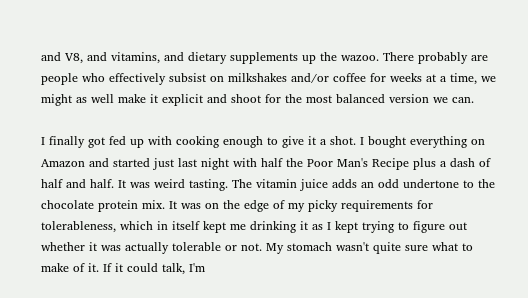and V8, and vitamins, and dietary supplements up the wazoo. There probably are people who effectively subsist on milkshakes and/or coffee for weeks at a time, we might as well make it explicit and shoot for the most balanced version we can.

I finally got fed up with cooking enough to give it a shot. I bought everything on Amazon and started just last night with half the Poor Man's Recipe plus a dash of half and half. It was weird tasting. The vitamin juice adds an odd undertone to the chocolate protein mix. It was on the edge of my picky requirements for tolerableness, which in itself kept me drinking it as I kept trying to figure out whether it was actually tolerable or not. My stomach wasn't quite sure what to make of it. If it could talk, I'm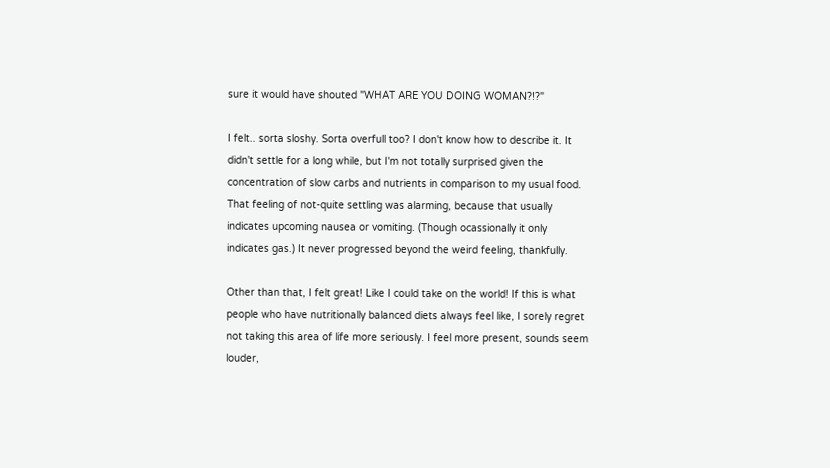sure it would have shouted "WHAT ARE YOU DOING WOMAN?!?"

I felt.. sorta sloshy. Sorta overfull too? I don't know how to describe it. It didn't settle for a long while, but I'm not totally surprised given the concentration of slow carbs and nutrients in comparison to my usual food. That feeling of not-quite settling was alarming, because that usually indicates upcoming nausea or vomiting. (Though ocassionally it only indicates gas.) It never progressed beyond the weird feeling, thankfully.

Other than that, I felt great! Like I could take on the world! If this is what people who have nutritionally balanced diets always feel like, I sorely regret not taking this area of life more seriously. I feel more present, sounds seem louder,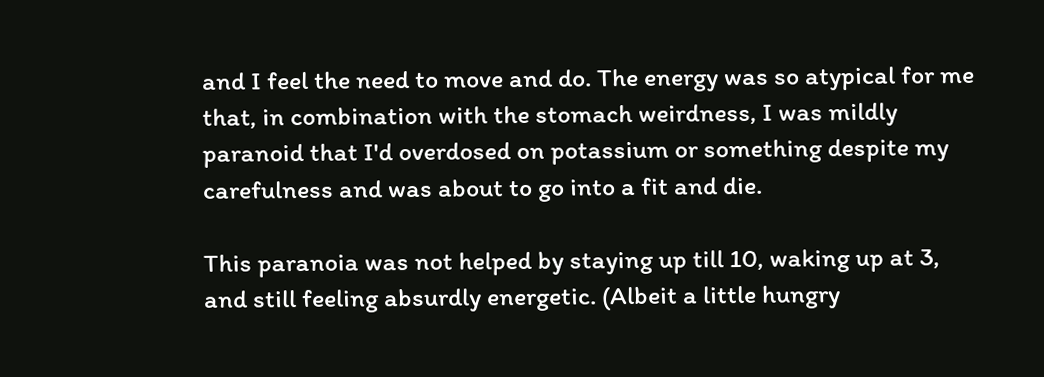and I feel the need to move and do. The energy was so atypical for me that, in combination with the stomach weirdness, I was mildly paranoid that I'd overdosed on potassium or something despite my carefulness and was about to go into a fit and die.

This paranoia was not helped by staying up till 10, waking up at 3, and still feeling absurdly energetic. (Albeit a little hungry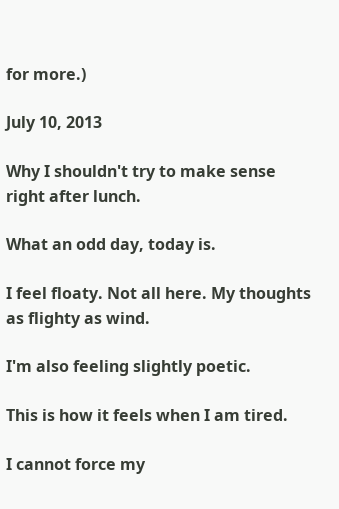for more.)

July 10, 2013

Why I shouldn't try to make sense right after lunch.

What an odd day, today is.

I feel floaty. Not all here. My thoughts as flighty as wind.

I'm also feeling slightly poetic.

This is how it feels when I am tired.

I cannot force my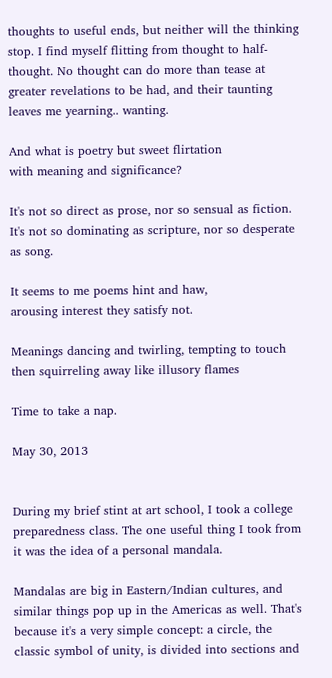thoughts to useful ends, but neither will the thinking stop. I find myself flitting from thought to half-thought. No thought can do more than tease at greater revelations to be had, and their taunting leaves me yearning.. wanting.

And what is poetry but sweet flirtation
with meaning and significance?

It's not so direct as prose, nor so sensual as fiction.
It's not so dominating as scripture, nor so desperate as song.

It seems to me poems hint and haw,
arousing interest they satisfy not.

Meanings dancing and twirling, tempting to touch
then squirreling away like illusory flames

Time to take a nap.

May 30, 2013


During my brief stint at art school, I took a college preparedness class. The one useful thing I took from it was the idea of a personal mandala.

Mandalas are big in Eastern/Indian cultures, and similar things pop up in the Americas as well. That's because it's a very simple concept: a circle, the classic symbol of unity, is divided into sections and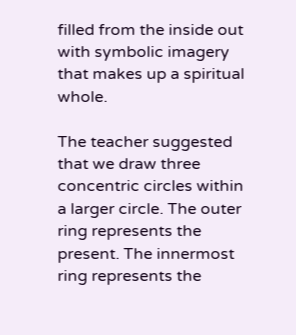filled from the inside out with symbolic imagery that makes up a spiritual whole.

The teacher suggested that we draw three concentric circles within a larger circle. The outer ring represents the present. The innermost ring represents the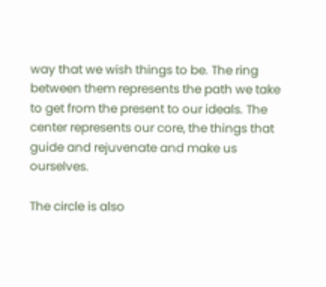way that we wish things to be. The ring between them represents the path we take to get from the present to our ideals. The center represents our core, the things that guide and rejuvenate and make us ourselves.

The circle is also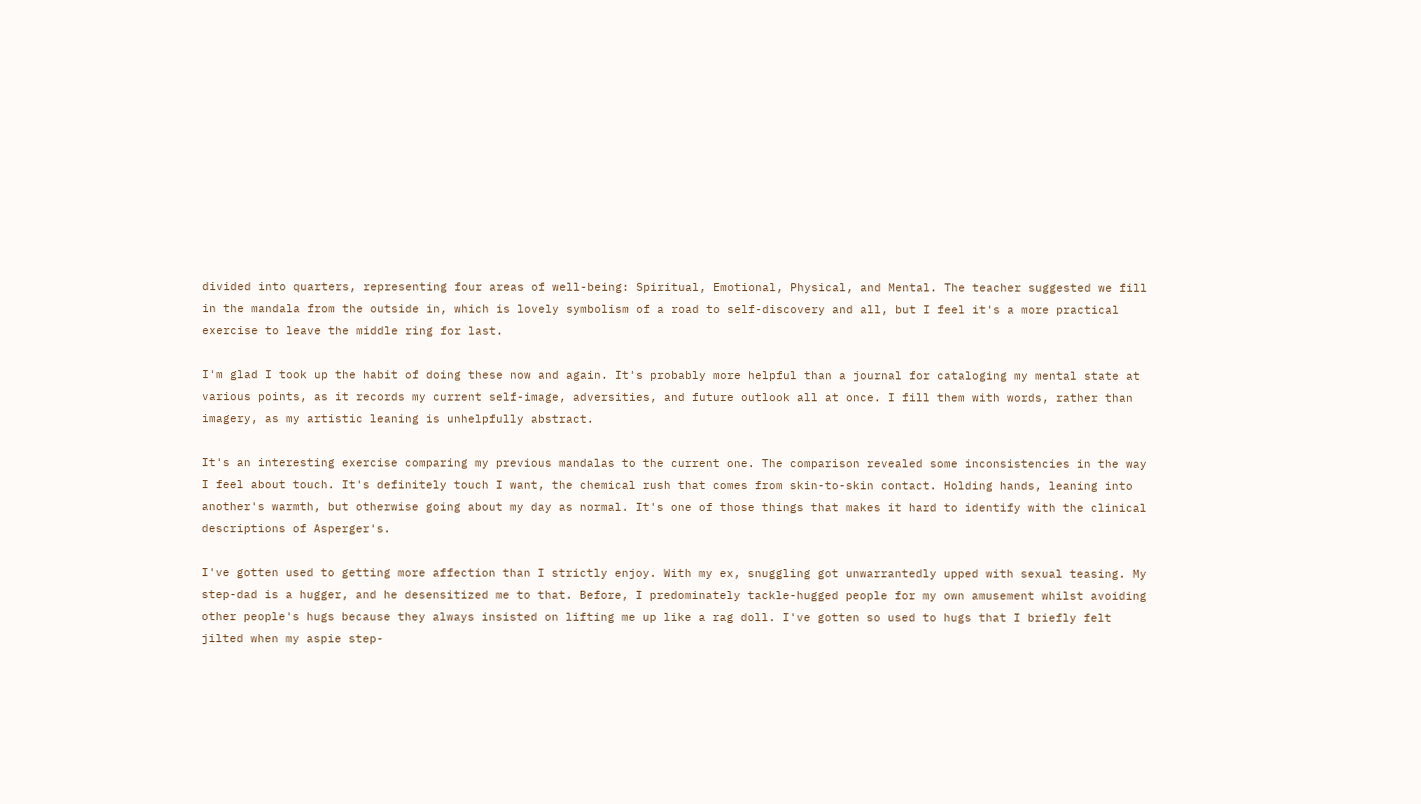divided into quarters, representing four areas of well-being: Spiritual, Emotional, Physical, and Mental. The teacher suggested we fill in the mandala from the outside in, which is lovely symbolism of a road to self-discovery and all, but I feel it's a more practical exercise to leave the middle ring for last.

I'm glad I took up the habit of doing these now and again. It's probably more helpful than a journal for cataloging my mental state at various points, as it records my current self-image, adversities, and future outlook all at once. I fill them with words, rather than imagery, as my artistic leaning is unhelpfully abstract.

It's an interesting exercise comparing my previous mandalas to the current one. The comparison revealed some inconsistencies in the way I feel about touch. It's definitely touch I want, the chemical rush that comes from skin-to-skin contact. Holding hands, leaning into another's warmth, but otherwise going about my day as normal. It's one of those things that makes it hard to identify with the clinical descriptions of Asperger's.

I've gotten used to getting more affection than I strictly enjoy. With my ex, snuggling got unwarrantedly upped with sexual teasing. My step-dad is a hugger, and he desensitized me to that. Before, I predominately tackle-hugged people for my own amusement whilst avoiding other people's hugs because they always insisted on lifting me up like a rag doll. I've gotten so used to hugs that I briefly felt jilted when my aspie step-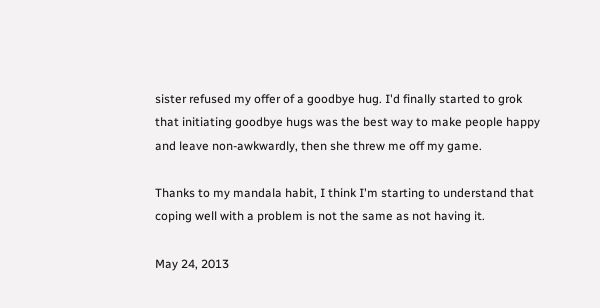sister refused my offer of a goodbye hug. I'd finally started to grok that initiating goodbye hugs was the best way to make people happy and leave non-awkwardly, then she threw me off my game.

Thanks to my mandala habit, I think I'm starting to understand that coping well with a problem is not the same as not having it.

May 24, 2013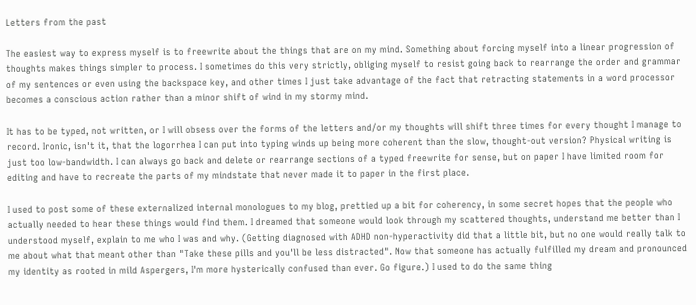Letters from the past

The easiest way to express myself is to freewrite about the things that are on my mind. Something about forcing myself into a linear progression of thoughts makes things simpler to process. I sometimes do this very strictly, obliging myself to resist going back to rearrange the order and grammar of my sentences or even using the backspace key, and other times I just take advantage of the fact that retracting statements in a word processor becomes a conscious action rather than a minor shift of wind in my stormy mind.

It has to be typed, not written, or I will obsess over the forms of the letters and/or my thoughts will shift three times for every thought I manage to record. Ironic, isn't it, that the logorrhea I can put into typing winds up being more coherent than the slow, thought-out version? Physical writing is just too low-bandwidth. I can always go back and delete or rearrange sections of a typed freewrite for sense, but on paper I have limited room for editing and have to recreate the parts of my mindstate that never made it to paper in the first place.

I used to post some of these externalized internal monologues to my blog, prettied up a bit for coherency, in some secret hopes that the people who actually needed to hear these things would find them. I dreamed that someone would look through my scattered thoughts, understand me better than I understood myself, explain to me who I was and why. (Getting diagnosed with ADHD non-hyperactivity did that a little bit, but no one would really talk to me about what that meant other than "Take these pills and you'll be less distracted". Now that someone has actually fulfilled my dream and pronounced my identity as rooted in mild Aspergers, I'm more hysterically confused than ever. Go figure.) I used to do the same thing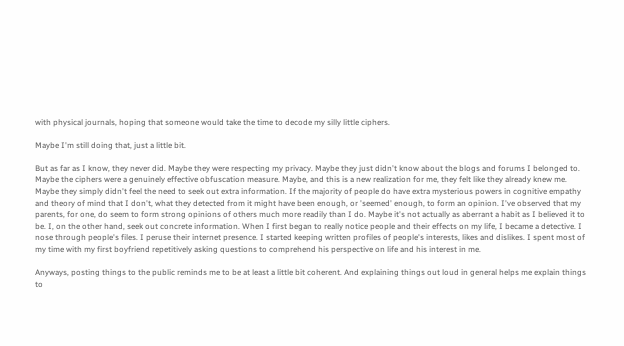with physical journals, hoping that someone would take the time to decode my silly little ciphers.

Maybe I'm still doing that, just a little bit.

But as far as I know, they never did. Maybe they were respecting my privacy. Maybe they just didn't know about the blogs and forums I belonged to. Maybe the ciphers were a genuinely effective obfuscation measure. Maybe, and this is a new realization for me, they felt like they already knew me. Maybe they simply didn't feel the need to seek out extra information. If the majority of people do have extra mysterious powers in cognitive empathy and theory of mind that I don't, what they detected from it might have been enough, or 'seemed' enough, to form an opinion. I've observed that my parents, for one, do seem to form strong opinions of others much more readily than I do. Maybe it's not actually as aberrant a habit as I believed it to be. I, on the other hand, seek out concrete information. When I first began to really notice people and their effects on my life, I became a detective. I nose through people's files. I peruse their internet presence. I started keeping written profiles of people's interests, likes and dislikes. I spent most of my time with my first boyfriend repetitively asking questions to comprehend his perspective on life and his interest in me.

Anyways, posting things to the public reminds me to be at least a little bit coherent. And explaining things out loud in general helps me explain things to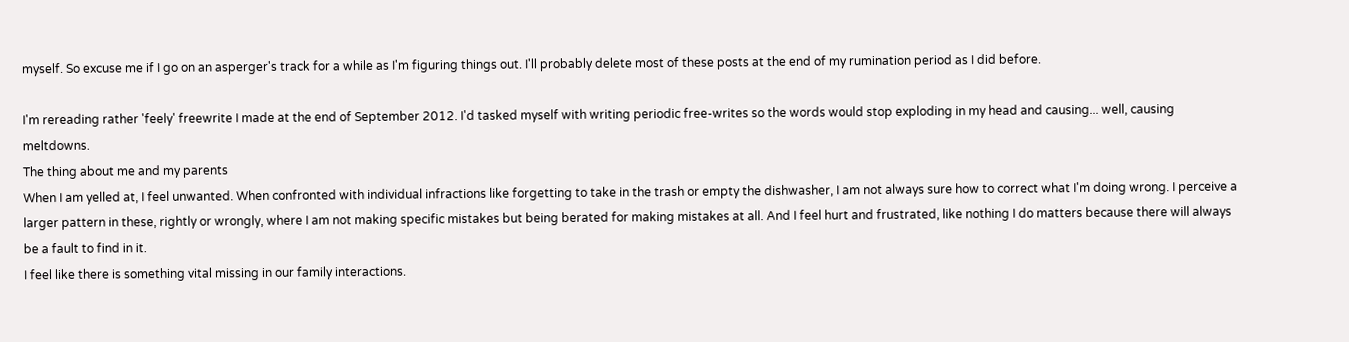myself. So excuse me if I go on an asperger's track for a while as I'm figuring things out. I'll probably delete most of these posts at the end of my rumination period as I did before.

I'm rereading rather 'feely' freewrite I made at the end of September 2012. I'd tasked myself with writing periodic free-writes so the words would stop exploding in my head and causing... well, causing meltdowns.
The thing about me and my parents
When I am yelled at, I feel unwanted. When confronted with individual infractions like forgetting to take in the trash or empty the dishwasher, I am not always sure how to correct what I'm doing wrong. I perceive a larger pattern in these, rightly or wrongly, where I am not making specific mistakes but being berated for making mistakes at all. And I feel hurt and frustrated, like nothing I do matters because there will always be a fault to find in it.
I feel like there is something vital missing in our family interactions.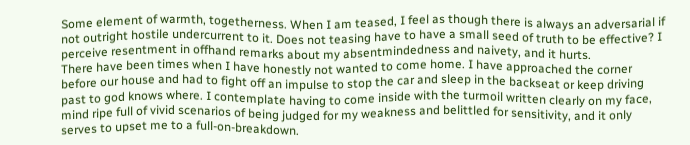Some element of warmth, togetherness. When I am teased, I feel as though there is always an adversarial if not outright hostile undercurrent to it. Does not teasing have to have a small seed of truth to be effective? I perceive resentment in offhand remarks about my absentmindedness and naivety, and it hurts.
There have been times when I have honestly not wanted to come home. I have approached the corner before our house and had to fight off an impulse to stop the car and sleep in the backseat or keep driving past to god knows where. I contemplate having to come inside with the turmoil written clearly on my face, mind ripe full of vivid scenarios of being judged for my weakness and belittled for sensitivity, and it only serves to upset me to a full-on-breakdown.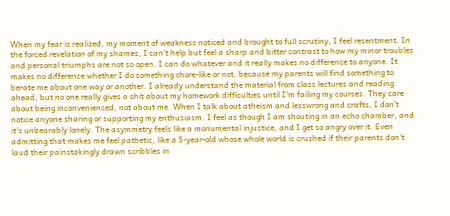When my fear is realized, my moment of weakness noticed and brought to full scrutiny, I feel resentment. In the forced revelation of my shames, I can't help but feel a sharp and bitter contrast to how my minor troubles and personal triumphs are not so open. I can do whatever and it really makes no difference to anyone. It makes no difference whether I do something chore-like or not, because my parents will find something to berate me about one way or another. I already understand the material from class lectures and reading ahead, but no one really gives a shit about my homework difficulties until I'm failing my courses. They care about being inconvenienced, not about me. When I talk about atheism and lesswrong and crafts, I don't notice anyone sharing or supporting my enthusiasm. I feel as though I am shouting in an echo chamber, and it's unbearably lonely. The asymmetry feels like a monumental injustice, and I get so angry over it. Even admitting that makes me feel pathetic, like a 5-year-old whose whole world is crushed if their parents don't laud their painstakingly drawn scribbles in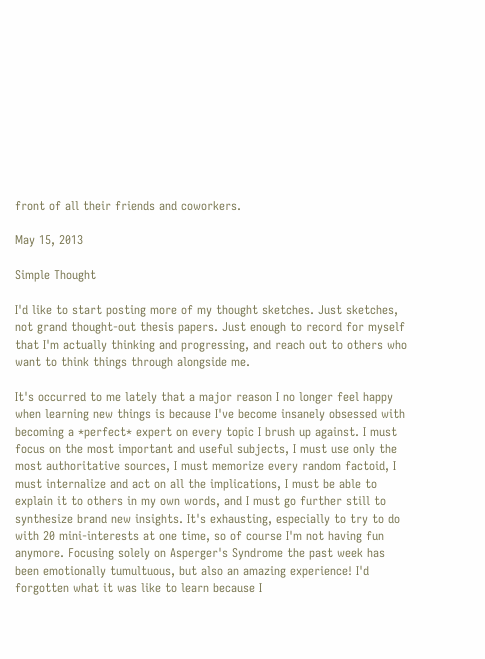front of all their friends and coworkers.

May 15, 2013

Simple Thought

I'd like to start posting more of my thought sketches. Just sketches, not grand thought-out thesis papers. Just enough to record for myself that I'm actually thinking and progressing, and reach out to others who want to think things through alongside me.

It's occurred to me lately that a major reason I no longer feel happy when learning new things is because I've become insanely obsessed with becoming a *perfect* expert on every topic I brush up against. I must focus on the most important and useful subjects, I must use only the most authoritative sources, I must memorize every random factoid, I must internalize and act on all the implications, I must be able to explain it to others in my own words, and I must go further still to synthesize brand new insights. It's exhausting, especially to try to do with 20 mini-interests at one time, so of course I'm not having fun anymore. Focusing solely on Asperger's Syndrome the past week has been emotionally tumultuous, but also an amazing experience! I'd forgotten what it was like to learn because I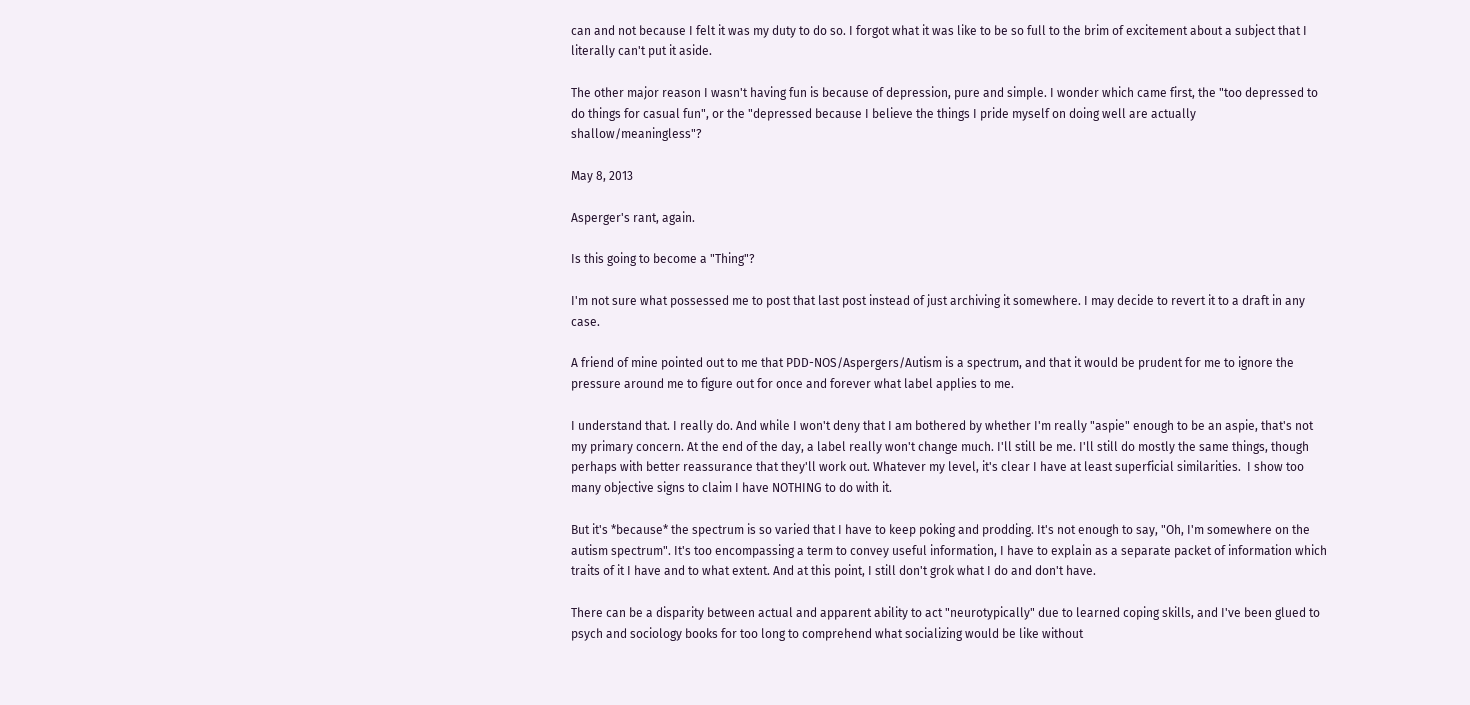can and not because I felt it was my duty to do so. I forgot what it was like to be so full to the brim of excitement about a subject that I literally can't put it aside.

The other major reason I wasn't having fun is because of depression, pure and simple. I wonder which came first, the "too depressed to do things for casual fun", or the "depressed because I believe the things I pride myself on doing well are actually shallow/meaningless"?

May 8, 2013

Asperger's rant, again.

Is this going to become a "Thing"?

I'm not sure what possessed me to post that last post instead of just archiving it somewhere. I may decide to revert it to a draft in any case.

A friend of mine pointed out to me that PDD-NOS/Aspergers/Autism is a spectrum, and that it would be prudent for me to ignore the pressure around me to figure out for once and forever what label applies to me.

I understand that. I really do. And while I won't deny that I am bothered by whether I'm really "aspie" enough to be an aspie, that's not my primary concern. At the end of the day, a label really won't change much. I'll still be me. I'll still do mostly the same things, though perhaps with better reassurance that they'll work out. Whatever my level, it's clear I have at least superficial similarities.  I show too many objective signs to claim I have NOTHING to do with it.

But it's *because* the spectrum is so varied that I have to keep poking and prodding. It's not enough to say, "Oh, I'm somewhere on the autism spectrum". It's too encompassing a term to convey useful information, I have to explain as a separate packet of information which traits of it I have and to what extent. And at this point, I still don't grok what I do and don't have.

There can be a disparity between actual and apparent ability to act "neurotypically" due to learned coping skills, and I've been glued to psych and sociology books for too long to comprehend what socializing would be like without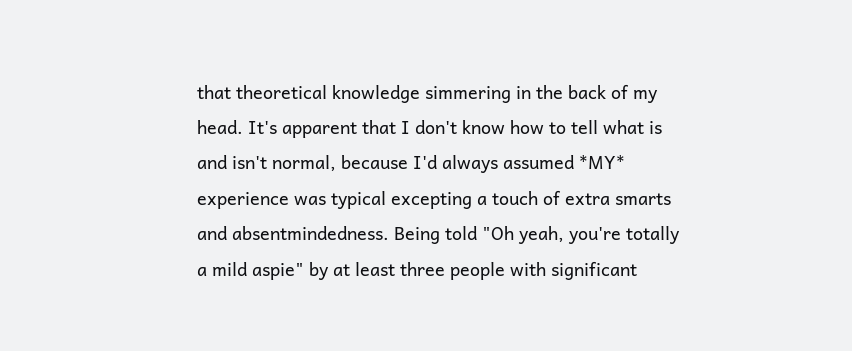that theoretical knowledge simmering in the back of my head. It's apparent that I don't know how to tell what is and isn't normal, because I'd always assumed *MY* experience was typical excepting a touch of extra smarts and absentmindedness. Being told "Oh yeah, you're totally a mild aspie" by at least three people with significant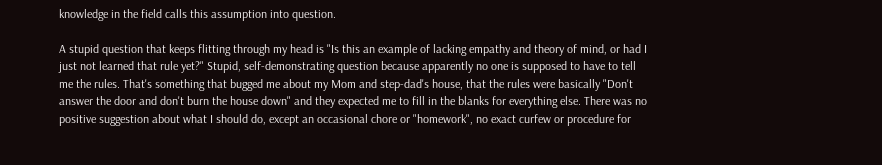knowledge in the field calls this assumption into question.

A stupid question that keeps flitting through my head is "Is this an example of lacking empathy and theory of mind, or had I just not learned that rule yet?" Stupid, self-demonstrating question because apparently no one is supposed to have to tell me the rules. That's something that bugged me about my Mom and step-dad's house, that the rules were basically "Don't answer the door and don't burn the house down" and they expected me to fill in the blanks for everything else. There was no positive suggestion about what I should do, except an occasional chore or "homework", no exact curfew or procedure for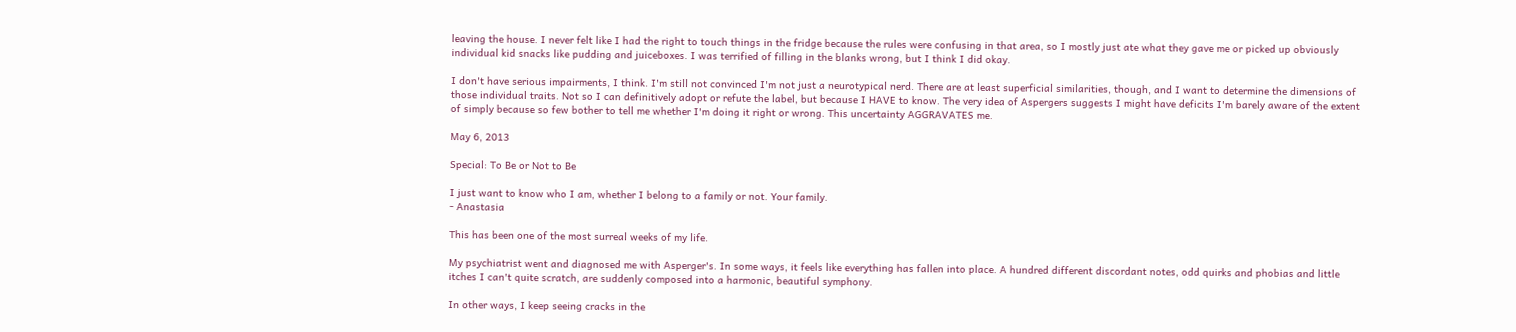leaving the house. I never felt like I had the right to touch things in the fridge because the rules were confusing in that area, so I mostly just ate what they gave me or picked up obviously individual kid snacks like pudding and juiceboxes. I was terrified of filling in the blanks wrong, but I think I did okay.

I don't have serious impairments, I think. I'm still not convinced I'm not just a neurotypical nerd. There are at least superficial similarities, though, and I want to determine the dimensions of those individual traits. Not so I can definitively adopt or refute the label, but because I HAVE to know. The very idea of Aspergers suggests I might have deficits I'm barely aware of the extent of simply because so few bother to tell me whether I'm doing it right or wrong. This uncertainty AGGRAVATES me.

May 6, 2013

Special: To Be or Not to Be

I just want to know who I am, whether I belong to a family or not. Your family.
- Anastasia

This has been one of the most surreal weeks of my life.

My psychiatrist went and diagnosed me with Asperger's. In some ways, it feels like everything has fallen into place. A hundred different discordant notes, odd quirks and phobias and little itches I can't quite scratch, are suddenly composed into a harmonic, beautiful symphony.

In other ways, I keep seeing cracks in the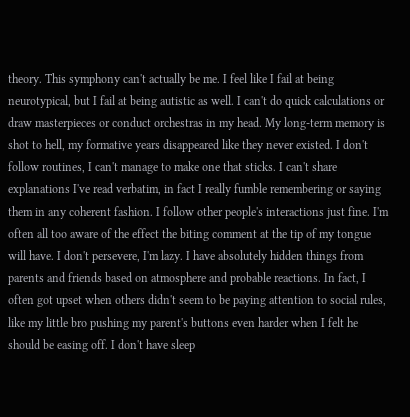theory. This symphony can't actually be me. I feel like I fail at being neurotypical, but I fail at being autistic as well. I can't do quick calculations or draw masterpieces or conduct orchestras in my head. My long-term memory is shot to hell, my formative years disappeared like they never existed. I don't follow routines, I can't manage to make one that sticks. I can't share explanations I've read verbatim, in fact I really fumble remembering or saying them in any coherent fashion. I follow other people's interactions just fine. I'm often all too aware of the effect the biting comment at the tip of my tongue will have. I don't persevere, I'm lazy. I have absolutely hidden things from parents and friends based on atmosphere and probable reactions. In fact, I often got upset when others didn't seem to be paying attention to social rules, like my little bro pushing my parent's buttons even harder when I felt he should be easing off. I don't have sleep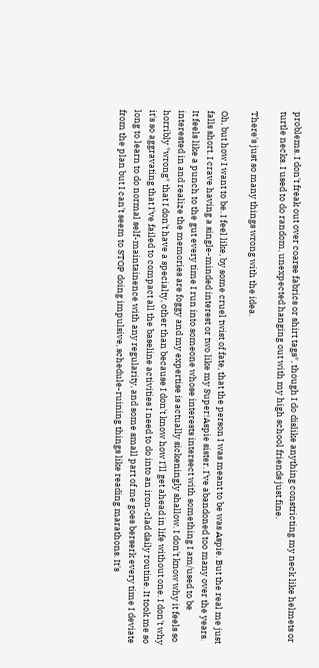problems. I don't freak out over coarse fabrics or shirt tags*, though I do dislike anything constricting my neck like helmets or turtle necks. I used to do random, unexpected hanging out with my high school friends just fine.

There's just so many things wrong with the idea.

Oh, but how I want to be. I feel like, by some cruel twist of fate, that the person I was meant to be was Aspie. But the real me just falls short. I crave having a single-minded interest or two like my Super!Aspie sister. I've abandoned too many over the years. It feels like a punch to the gut every time I run into someone whose interests intersect with something I am/used to be interested in and realize the memories are foggy and my expertise is actually sickeningly shallow. I don't know why it feels so horribly *wrong* that I don't have a specialty, other than because I don't know how I'll get ahead in life without one. I don't why it's so aggravating that I've failed to compact all the baseline activities I need to do into an iron-clad daily routine. It took me so long to learn to do normal self-maintainence with any regularity, and some small part of me goes berserk every time I deviate from the plan but I can't seem to STOP doing impulsive, schedule-ruining things like reading marathons. It's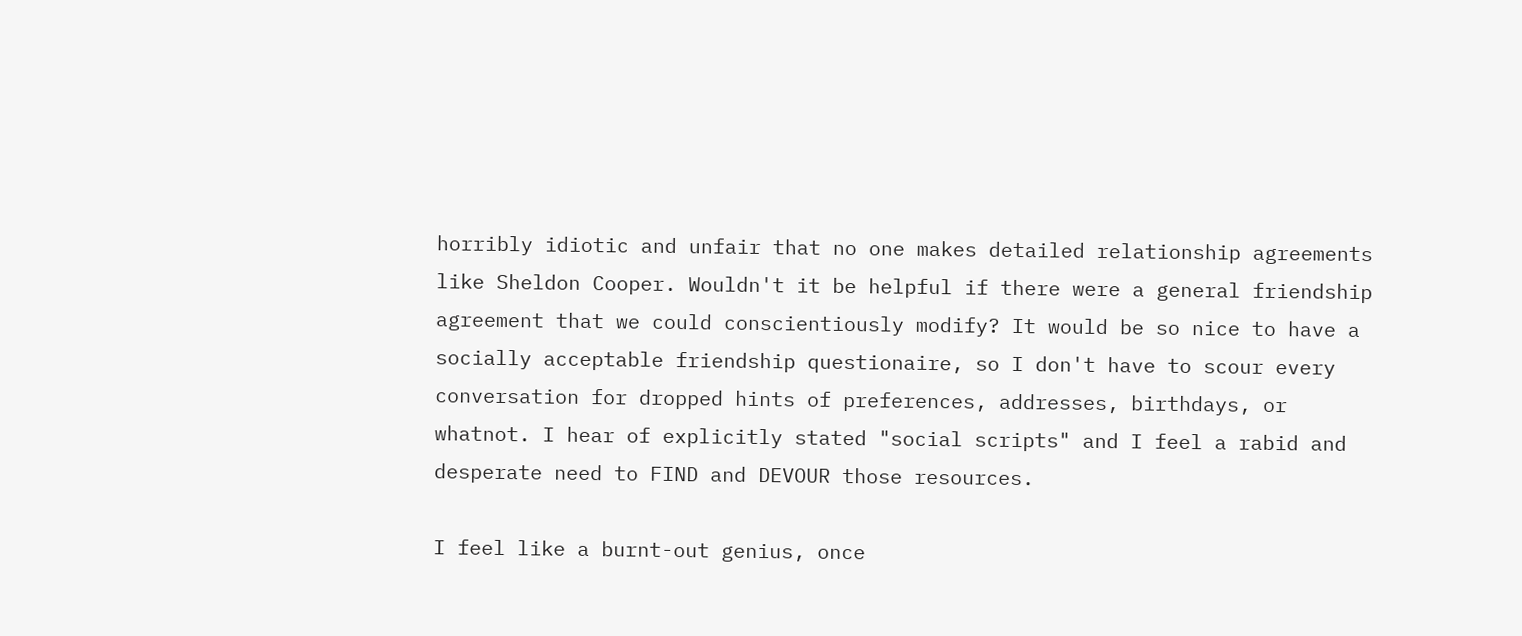horribly idiotic and unfair that no one makes detailed relationship agreements like Sheldon Cooper. Wouldn't it be helpful if there were a general friendship agreement that we could conscientiously modify? It would be so nice to have a socially acceptable friendship questionaire, so I don't have to scour every conversation for dropped hints of preferences, addresses, birthdays, or whatnot. I hear of explicitly stated "social scripts" and I feel a rabid and desperate need to FIND and DEVOUR those resources.

I feel like a burnt-out genius, once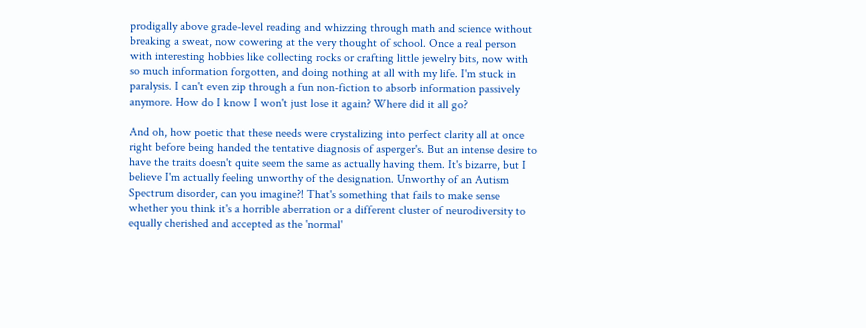prodigally above grade-level reading and whizzing through math and science without breaking a sweat, now cowering at the very thought of school. Once a real person with interesting hobbies like collecting rocks or crafting little jewelry bits, now with so much information forgotten, and doing nothing at all with my life. I'm stuck in paralysis. I can't even zip through a fun non-fiction to absorb information passively anymore. How do I know I won't just lose it again? Where did it all go?

And oh, how poetic that these needs were crystalizing into perfect clarity all at once right before being handed the tentative diagnosis of asperger's. But an intense desire to have the traits doesn't quite seem the same as actually having them. It's bizarre, but I believe I'm actually feeling unworthy of the designation. Unworthy of an Autism Spectrum disorder, can you imagine?! That's something that fails to make sense whether you think it's a horrible aberration or a different cluster of neurodiversity to equally cherished and accepted as the 'normal'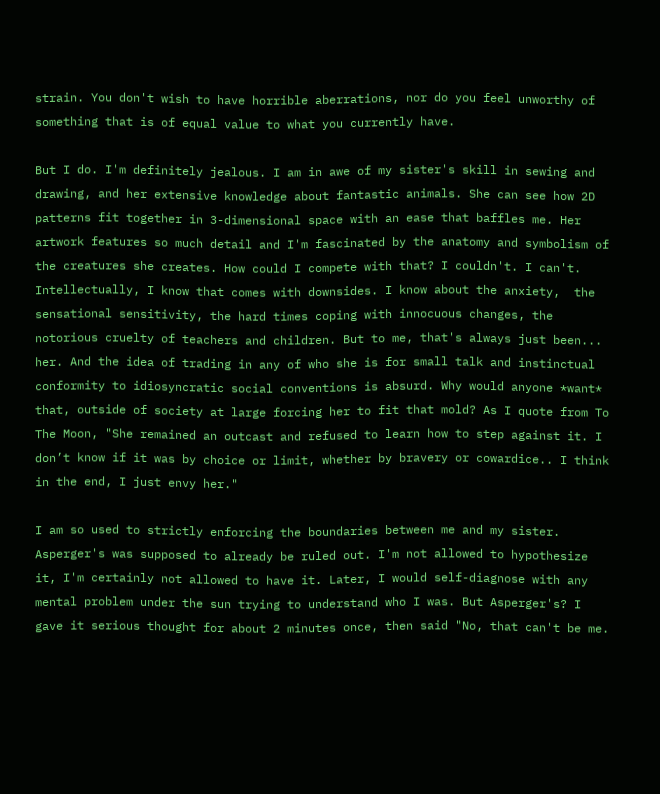strain. You don't wish to have horrible aberrations, nor do you feel unworthy of something that is of equal value to what you currently have.

But I do. I'm definitely jealous. I am in awe of my sister's skill in sewing and drawing, and her extensive knowledge about fantastic animals. She can see how 2D patterns fit together in 3-dimensional space with an ease that baffles me. Her artwork features so much detail and I'm fascinated by the anatomy and symbolism of the creatures she creates. How could I compete with that? I couldn't. I can't. Intellectually, I know that comes with downsides. I know about the anxiety,  the sensational sensitivity, the hard times coping with innocuous changes, the notorious cruelty of teachers and children. But to me, that's always just been... her. And the idea of trading in any of who she is for small talk and instinctual conformity to idiosyncratic social conventions is absurd. Why would anyone *want* that, outside of society at large forcing her to fit that mold? As I quote from To The Moon, "She remained an outcast and refused to learn how to step against it. I don’t know if it was by choice or limit, whether by bravery or cowardice.. I think in the end, I just envy her."

I am so used to strictly enforcing the boundaries between me and my sister. Asperger's was supposed to already be ruled out. I'm not allowed to hypothesize it, I'm certainly not allowed to have it. Later, I would self-diagnose with any mental problem under the sun trying to understand who I was. But Asperger's? I gave it serious thought for about 2 minutes once, then said "No, that can't be me.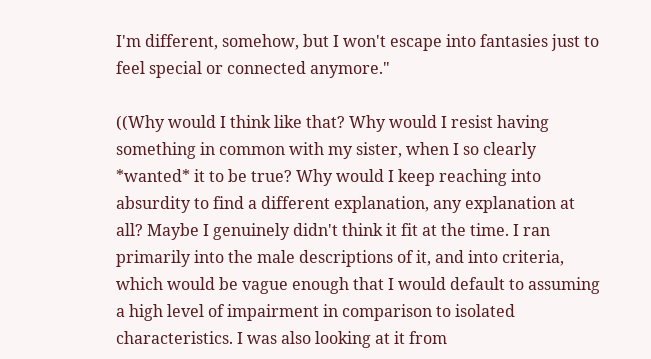I'm different, somehow, but I won't escape into fantasies just to feel special or connected anymore."

((Why would I think like that? Why would I resist having something in common with my sister, when I so clearly *wanted* it to be true? Why would I keep reaching into absurdity to find a different explanation, any explanation at all? Maybe I genuinely didn't think it fit at the time. I ran primarily into the male descriptions of it, and into criteria, which would be vague enough that I would default to assuming a high level of impairment in comparison to isolated characteristics. I was also looking at it from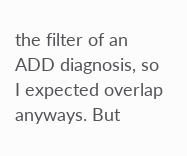the filter of an ADD diagnosis, so I expected overlap anyways. But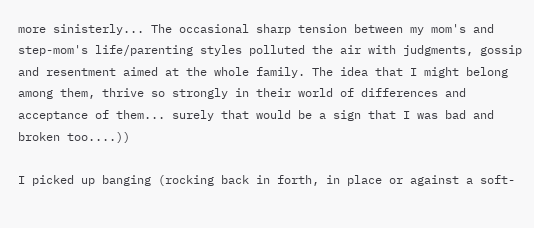more sinisterly... The occasional sharp tension between my mom's and step-mom's life/parenting styles polluted the air with judgments, gossip and resentment aimed at the whole family. The idea that I might belong among them, thrive so strongly in their world of differences and acceptance of them... surely that would be a sign that I was bad and broken too....))

I picked up banging (rocking back in forth, in place or against a soft-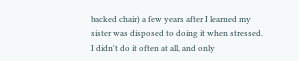backed chair) a few years after I learned my sister was disposed to doing it when stressed. I didn't do it often at all, and only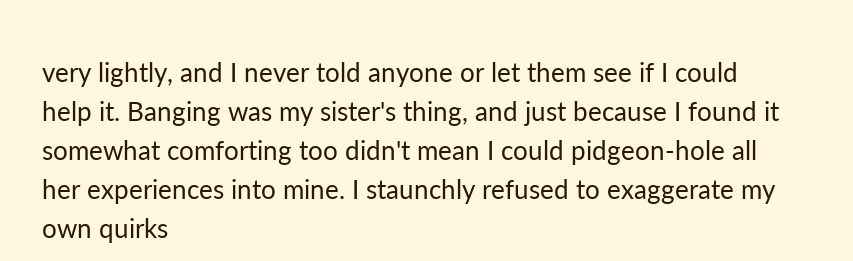very lightly, and I never told anyone or let them see if I could help it. Banging was my sister's thing, and just because I found it somewhat comforting too didn't mean I could pidgeon-hole all her experiences into mine. I staunchly refused to exaggerate my own quirks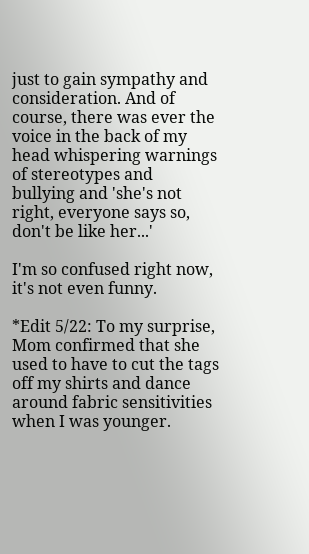just to gain sympathy and consideration. And of course, there was ever the voice in the back of my head whispering warnings of stereotypes and bullying and 'she's not right, everyone says so, don't be like her...'

I'm so confused right now, it's not even funny.

*Edit 5/22: To my surprise, Mom confirmed that she used to have to cut the tags off my shirts and dance around fabric sensitivities when I was younger.